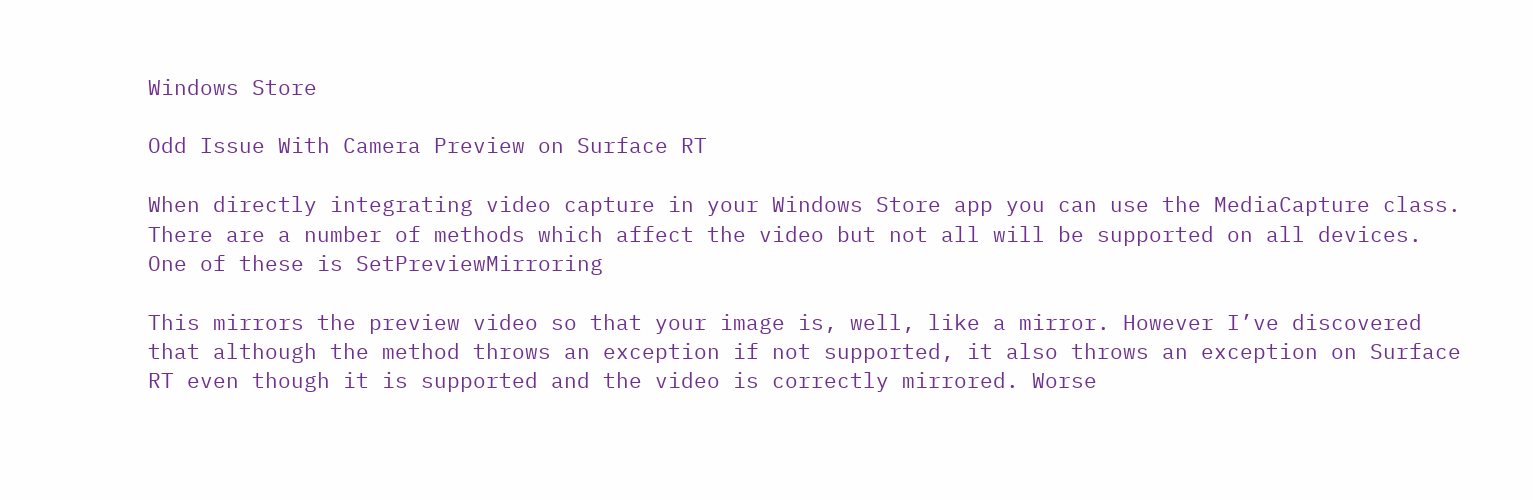Windows Store

Odd Issue With Camera Preview on Surface RT

When directly integrating video capture in your Windows Store app you can use the MediaCapture class. There are a number of methods which affect the video but not all will be supported on all devices. One of these is SetPreviewMirroring

This mirrors the preview video so that your image is, well, like a mirror. However I’ve discovered that although the method throws an exception if not supported, it also throws an exception on Surface RT even though it is supported and the video is correctly mirrored. Worse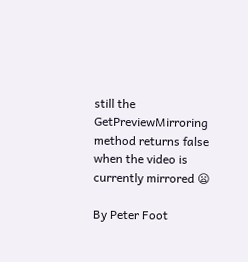still the GetPreviewMirroring method returns false when the video is currently mirrored 😦

By Peter Foot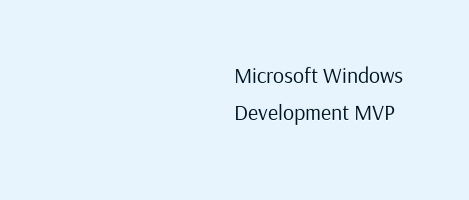Microsoft Windows Development MVP